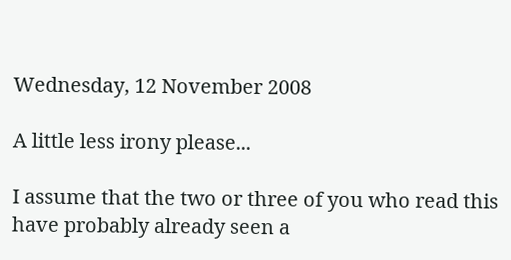Wednesday, 12 November 2008

A little less irony please...

I assume that the two or three of you who read this have probably already seen a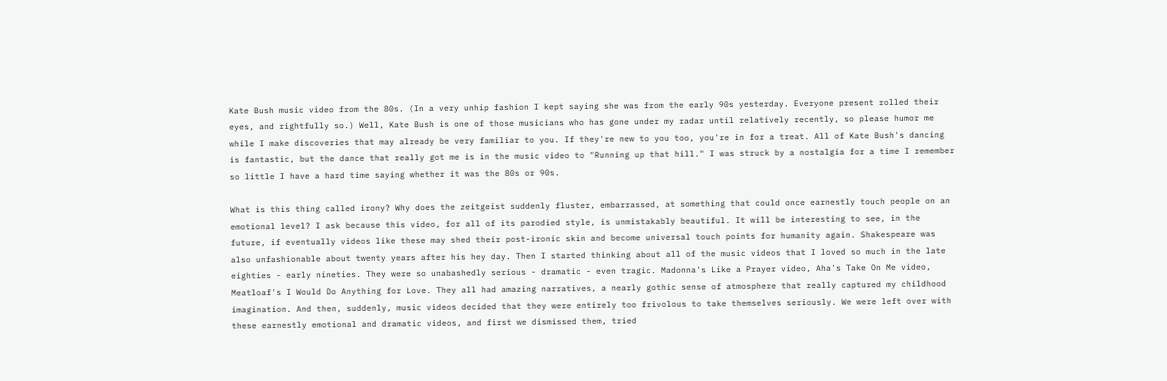Kate Bush music video from the 80s. (In a very unhip fashion I kept saying she was from the early 90s yesterday. Everyone present rolled their eyes, and rightfully so.) Well, Kate Bush is one of those musicians who has gone under my radar until relatively recently, so please humor me while I make discoveries that may already be very familiar to you. If they're new to you too, you're in for a treat. All of Kate Bush's dancing is fantastic, but the dance that really got me is in the music video to "Running up that hill." I was struck by a nostalgia for a time I remember so little I have a hard time saying whether it was the 80s or 90s.

What is this thing called irony? Why does the zeitgeist suddenly fluster, embarrassed, at something that could once earnestly touch people on an emotional level? I ask because this video, for all of its parodied style, is unmistakably beautiful. It will be interesting to see, in the future, if eventually videos like these may shed their post-ironic skin and become universal touch points for humanity again. Shakespeare was also unfashionable about twenty years after his hey day. Then I started thinking about all of the music videos that I loved so much in the late eighties - early nineties. They were so unabashedly serious - dramatic - even tragic. Madonna's Like a Prayer video, Aha's Take On Me video, Meatloaf's I Would Do Anything for Love. They all had amazing narratives, a nearly gothic sense of atmosphere that really captured my childhood imagination. And then, suddenly, music videos decided that they were entirely too frivolous to take themselves seriously. We were left over with these earnestly emotional and dramatic videos, and first we dismissed them, tried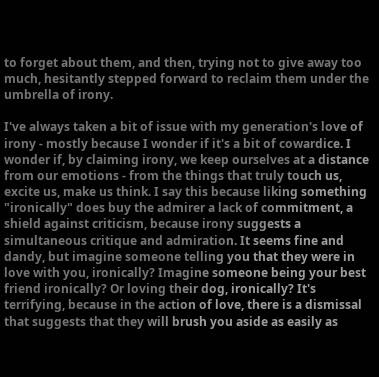to forget about them, and then, trying not to give away too much, hesitantly stepped forward to reclaim them under the umbrella of irony.

I've always taken a bit of issue with my generation's love of irony - mostly because I wonder if it's a bit of cowardice. I wonder if, by claiming irony, we keep ourselves at a distance from our emotions - from the things that truly touch us, excite us, make us think. I say this because liking something "ironically" does buy the admirer a lack of commitment, a shield against criticism, because irony suggests a simultaneous critique and admiration. It seems fine and dandy, but imagine someone telling you that they were in love with you, ironically? Imagine someone being your best friend ironically? Or loving their dog, ironically? It's terrifying, because in the action of love, there is a dismissal that suggests that they will brush you aside as easily as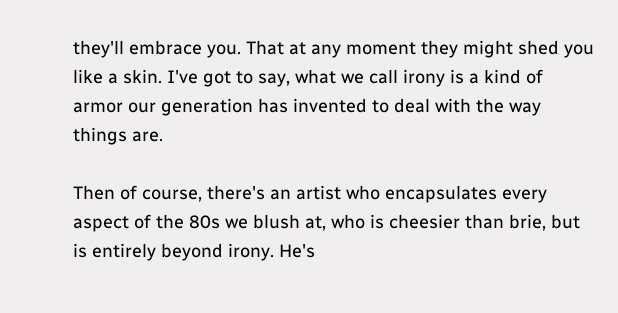they'll embrace you. That at any moment they might shed you like a skin. I've got to say, what we call irony is a kind of armor our generation has invented to deal with the way things are.

Then of course, there's an artist who encapsulates every aspect of the 80s we blush at, who is cheesier than brie, but is entirely beyond irony. He's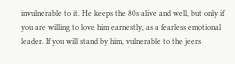invulnerable to it. He keeps the 80s alive and well, but only if you are willing to love him earnestly, as a fearless emotional leader. If you will stand by him, vulnerable to the jeers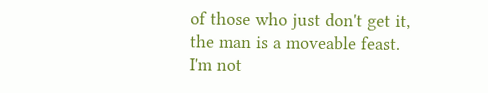of those who just don't get it, the man is a moveable feast. I'm not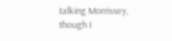talking Morrissey, though I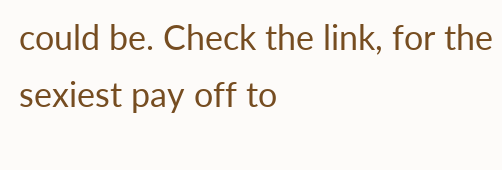could be. Check the link, for the sexiest pay off to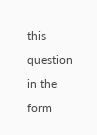this question in the form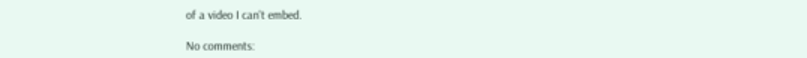of a video I can't embed.

No comments: